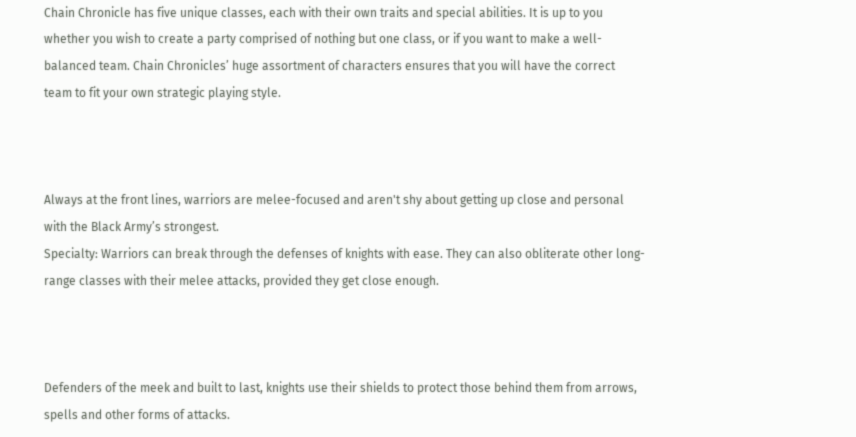Chain Chronicle has five unique classes, each with their own traits and special abilities. It is up to you whether you wish to create a party comprised of nothing but one class, or if you want to make a well-balanced team. Chain Chronicles’ huge assortment of characters ensures that you will have the correct team to fit your own strategic playing style.



Always at the front lines, warriors are melee-focused and aren't shy about getting up close and personal with the Black Army’s strongest.
Specialty: Warriors can break through the defenses of knights with ease. They can also obliterate other long-range classes with their melee attacks, provided they get close enough.



Defenders of the meek and built to last, knights use their shields to protect those behind them from arrows, spells and other forms of attacks.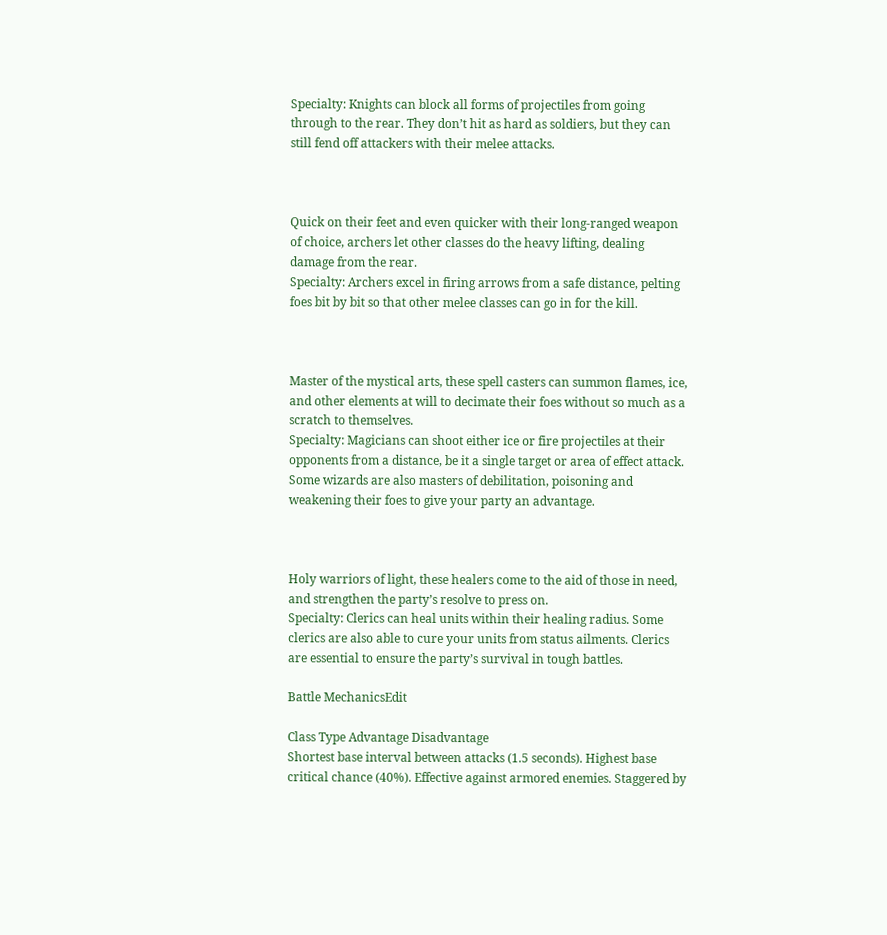Specialty: Knights can block all forms of projectiles from going through to the rear. They don’t hit as hard as soldiers, but they can still fend off attackers with their melee attacks.



Quick on their feet and even quicker with their long-ranged weapon of choice, archers let other classes do the heavy lifting, dealing damage from the rear.
Specialty: Archers excel in firing arrows from a safe distance, pelting foes bit by bit so that other melee classes can go in for the kill.



Master of the mystical arts, these spell casters can summon flames, ice, and other elements at will to decimate their foes without so much as a scratch to themselves.
Specialty: Magicians can shoot either ice or fire projectiles at their opponents from a distance, be it a single target or area of effect attack. Some wizards are also masters of debilitation, poisoning and weakening their foes to give your party an advantage.



Holy warriors of light, these healers come to the aid of those in need, and strengthen the party’s resolve to press on.
Specialty: Clerics can heal units within their healing radius. Some clerics are also able to cure your units from status ailments. Clerics are essential to ensure the party’s survival in tough battles.

Battle MechanicsEdit

Class Type Advantage Disadvantage
Shortest base interval between attacks (1.5 seconds). Highest base critical chance (40%). Effective against armored enemies. Staggered by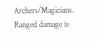Archers/Magicians.
Ranged damage is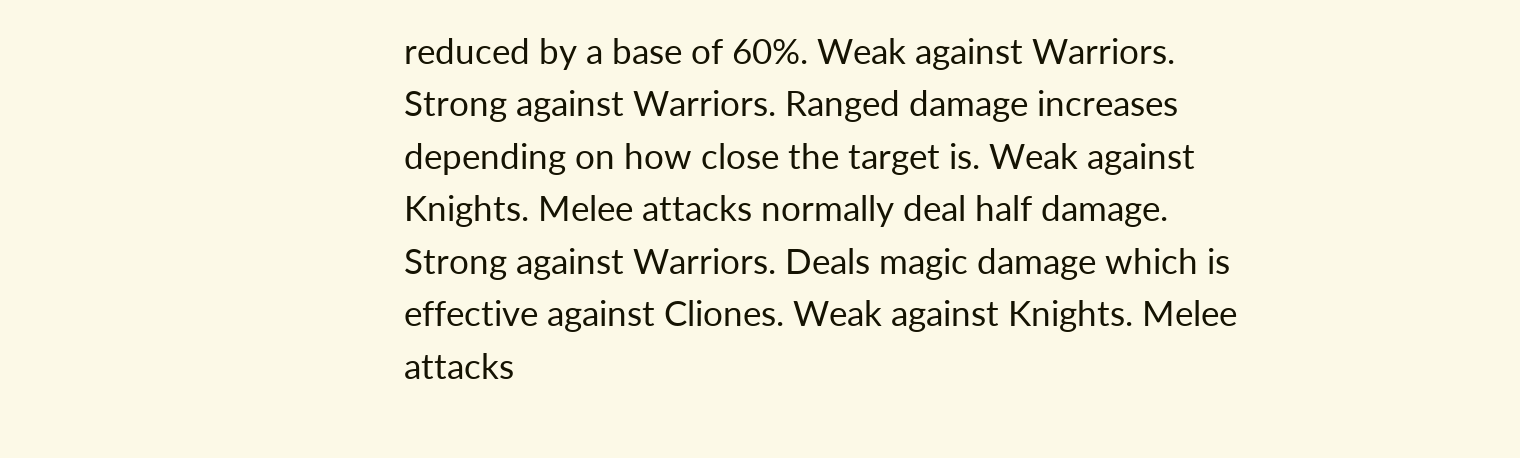reduced by a base of 60%. Weak against Warriors.
Strong against Warriors. Ranged damage increases depending on how close the target is. Weak against Knights. Melee attacks normally deal half damage.
Strong against Warriors. Deals magic damage which is effective against Cliones. Weak against Knights. Melee attacks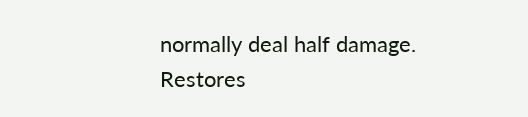normally deal half damage.
Restores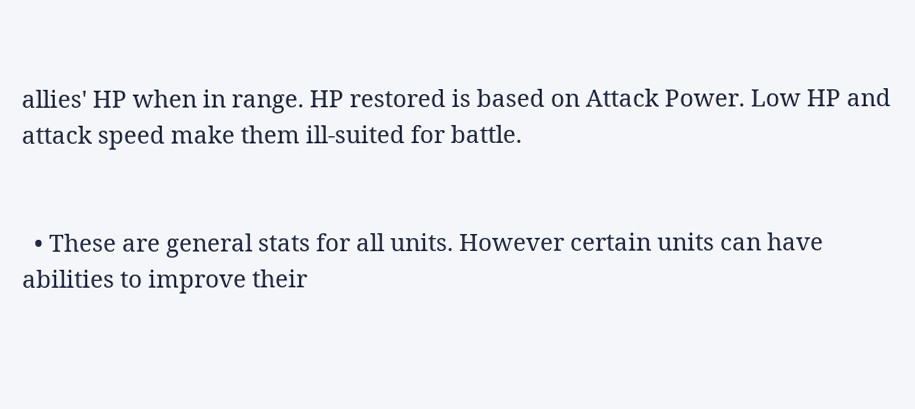allies' HP when in range. HP restored is based on Attack Power. Low HP and attack speed make them ill-suited for battle.


  • These are general stats for all units. However certain units can have abilities to improve their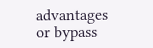advantages or bypass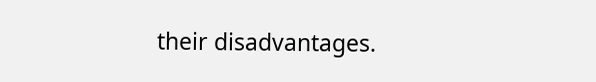their disadvantages.